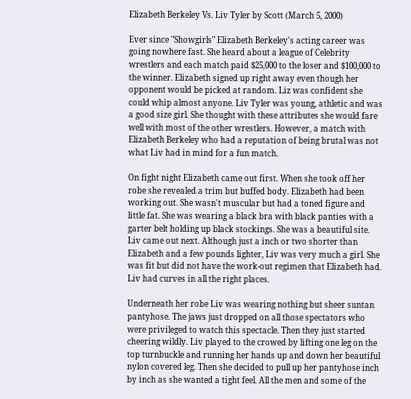Elizabeth Berkeley Vs. Liv Tyler by Scott (March 5, 2000)

Ever since "Showgirls" Elizabeth Berkeley's acting career was going nowhere fast. She heard about a league of Celebrity wrestlers and each match paid $25,000 to the loser and $100,000 to the winner. Elizabeth signed up right away even though her opponent would be picked at random. Liz was confident she could whip almost anyone. Liv Tyler was young, athletic and was a good size girl. She thought with these attributes she would fare well with most of the other wrestlers. However, a match with Elizabeth Berkeley who had a reputation of being brutal was not what Liv had in mind for a fun match.

On fight night Elizabeth came out first. When she took off her robe she revealed a trim but buffed body. Elizabeth had been working out. She wasn't muscular but had a toned figure and little fat. She was wearing a black bra with black panties with a garter belt holding up black stockings. She was a beautiful site. Liv came out next. Although just a inch or two shorter than Elizabeth and a few pounds lighter, Liv was very much a girl. She was fit but did not have the work-out regimen that Elizabeth had. Liv had curves in all the right places.

Underneath her robe Liv was wearing nothing but sheer suntan pantyhose. The jaws just dropped on all those spectators who were privileged to watch this spectacle. Then they just started cheering wildly. Liv played to the crowed by lifting one leg on the top turnbuckle and running her hands up and down her beautiful nylon covered leg. Then she decided to pull up her pantyhose inch by inch as she wanted a tight feel. All the men and some of the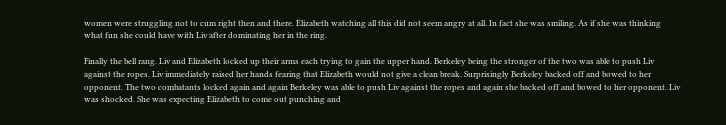women were struggling not to cum right then and there. Elizabeth watching all this did not seem angry at all. In fact she was smiling. As if she was thinking what fun she could have with Liv after dominating her in the ring.

Finally the bell rang. Liv and Elizabeth locked up their arms each trying to gain the upper hand. Berkeley being the stronger of the two was able to push Liv against the ropes. Liv immediately raised her hands fearing that Elizabeth would not give a clean break. Surprisingly Berkeley backed off and bowed to her opponent. The two combatants locked again and again Berkeley was able to push Liv against the ropes and again she backed off and bowed to her opponent. Liv was shocked. She was expecting Elizabeth to come out punching and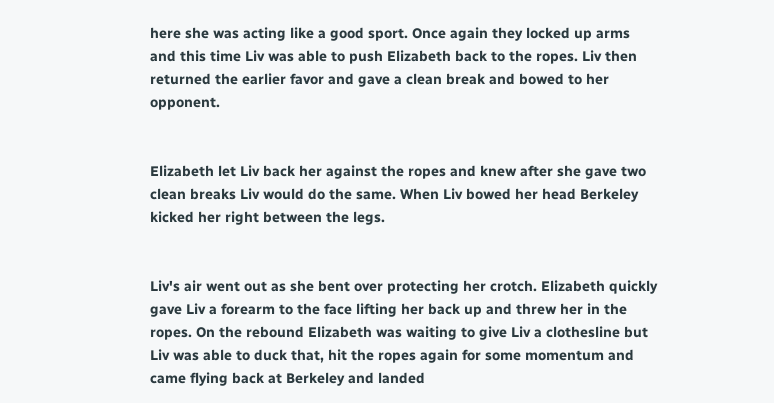here she was acting like a good sport. Once again they locked up arms and this time Liv was able to push Elizabeth back to the ropes. Liv then returned the earlier favor and gave a clean break and bowed to her opponent.


Elizabeth let Liv back her against the ropes and knew after she gave two clean breaks Liv would do the same. When Liv bowed her head Berkeley kicked her right between the legs.


Liv's air went out as she bent over protecting her crotch. Elizabeth quickly gave Liv a forearm to the face lifting her back up and threw her in the ropes. On the rebound Elizabeth was waiting to give Liv a clothesline but Liv was able to duck that, hit the ropes again for some momentum and came flying back at Berkeley and landed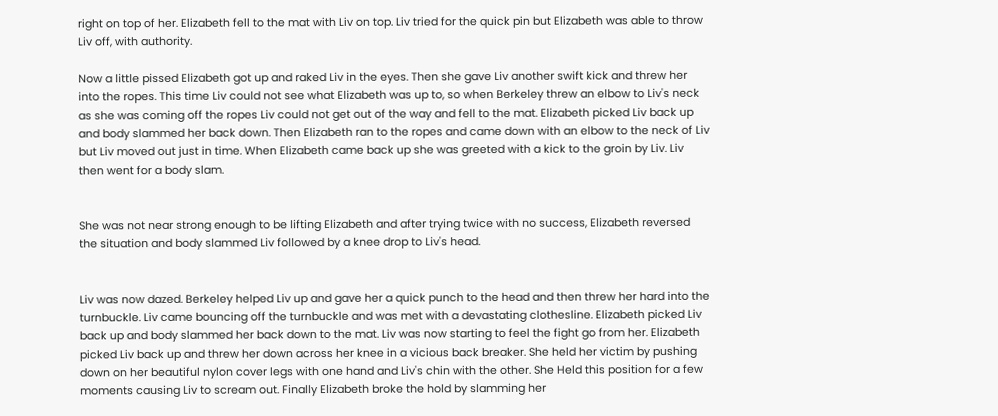right on top of her. Elizabeth fell to the mat with Liv on top. Liv tried for the quick pin but Elizabeth was able to throw Liv off, with authority.

Now a little pissed Elizabeth got up and raked Liv in the eyes. Then she gave Liv another swift kick and threw her into the ropes. This time Liv could not see what Elizabeth was up to, so when Berkeley threw an elbow to Liv's neck as she was coming off the ropes Liv could not get out of the way and fell to the mat. Elizabeth picked Liv back up and body slammed her back down. Then Elizabeth ran to the ropes and came down with an elbow to the neck of Liv but Liv moved out just in time. When Elizabeth came back up she was greeted with a kick to the groin by Liv. Liv then went for a body slam.


She was not near strong enough to be lifting Elizabeth and after trying twice with no success, Elizabeth reversed the situation and body slammed Liv followed by a knee drop to Liv's head.


Liv was now dazed. Berkeley helped Liv up and gave her a quick punch to the head and then threw her hard into the turnbuckle. Liv came bouncing off the turnbuckle and was met with a devastating clothesline. Elizabeth picked Liv back up and body slammed her back down to the mat. Liv was now starting to feel the fight go from her. Elizabeth picked Liv back up and threw her down across her knee in a vicious back breaker. She held her victim by pushing down on her beautiful nylon cover legs with one hand and Liv's chin with the other. She Held this position for a few moments causing Liv to scream out. Finally Elizabeth broke the hold by slamming her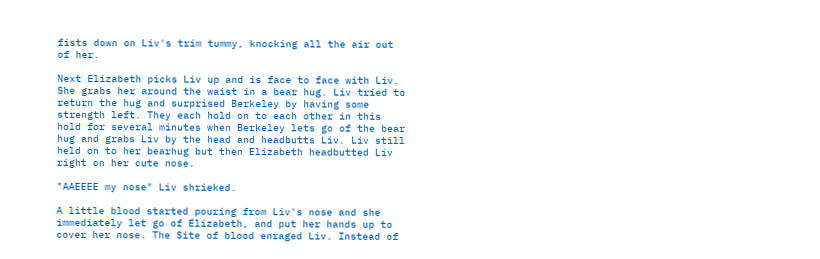fists down on Liv's trim tummy, knocking all the air out of her.

Next Elizabeth picks Liv up and is face to face with Liv. She grabs her around the waist in a bear hug. Liv tried to return the hug and surprised Berkeley by having some strength left. They each hold on to each other in this hold for several minutes when Berkeley lets go of the bear hug and grabs Liv by the head and headbutts Liv. Liv still held on to her bearhug but then Elizabeth headbutted Liv right on her cute nose.

"AAEEEE my nose" Liv shrieked.

A little blood started pouring from Liv's nose and she immediately let go of Elizabeth, and put her hands up to cover her nose. The Site of blood enraged Liv. Instead of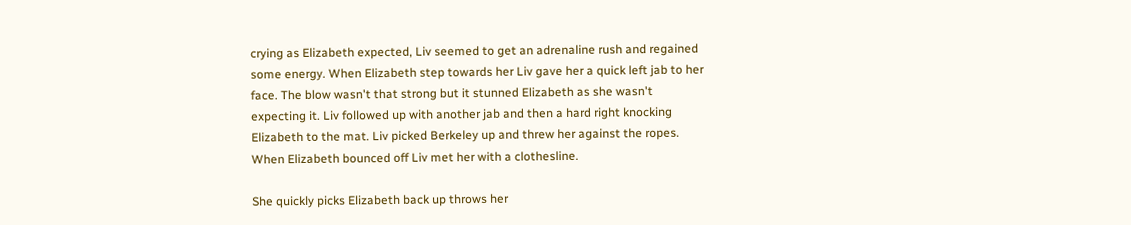crying as Elizabeth expected, Liv seemed to get an adrenaline rush and regained some energy. When Elizabeth step towards her Liv gave her a quick left jab to her face. The blow wasn't that strong but it stunned Elizabeth as she wasn't expecting it. Liv followed up with another jab and then a hard right knocking Elizabeth to the mat. Liv picked Berkeley up and threw her against the ropes. When Elizabeth bounced off Liv met her with a clothesline.

She quickly picks Elizabeth back up throws her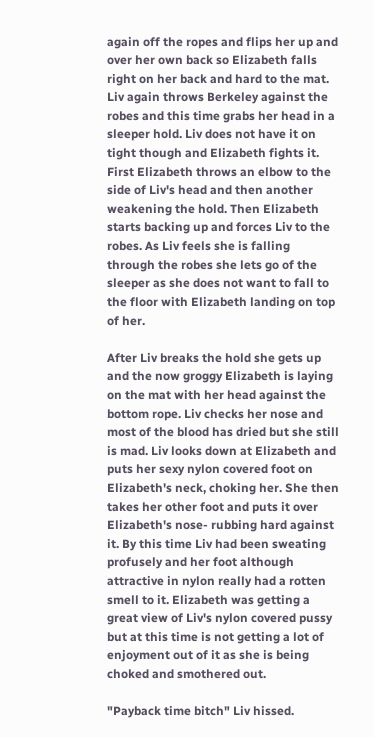again off the ropes and flips her up and over her own back so Elizabeth falls right on her back and hard to the mat. Liv again throws Berkeley against the robes and this time grabs her head in a sleeper hold. Liv does not have it on tight though and Elizabeth fights it. First Elizabeth throws an elbow to the side of Liv's head and then another weakening the hold. Then Elizabeth starts backing up and forces Liv to the robes. As Liv feels she is falling through the robes she lets go of the sleeper as she does not want to fall to the floor with Elizabeth landing on top of her.

After Liv breaks the hold she gets up and the now groggy Elizabeth is laying on the mat with her head against the bottom rope. Liv checks her nose and most of the blood has dried but she still is mad. Liv looks down at Elizabeth and puts her sexy nylon covered foot on Elizabeth's neck, choking her. She then takes her other foot and puts it over Elizabeth's nose- rubbing hard against it. By this time Liv had been sweating profusely and her foot although attractive in nylon really had a rotten smell to it. Elizabeth was getting a great view of Liv's nylon covered pussy but at this time is not getting a lot of enjoyment out of it as she is being choked and smothered out.

"Payback time bitch" Liv hissed.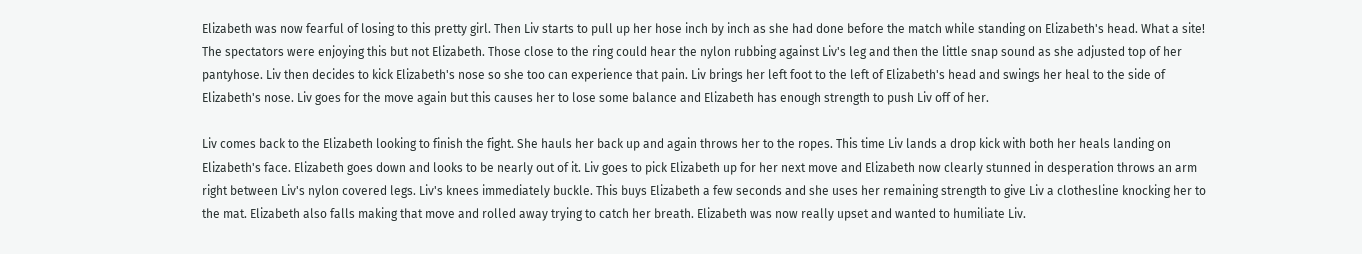Elizabeth was now fearful of losing to this pretty girl. Then Liv starts to pull up her hose inch by inch as she had done before the match while standing on Elizabeth's head. What a site! The spectators were enjoying this but not Elizabeth. Those close to the ring could hear the nylon rubbing against Liv's leg and then the little snap sound as she adjusted top of her pantyhose. Liv then decides to kick Elizabeth's nose so she too can experience that pain. Liv brings her left foot to the left of Elizabeth's head and swings her heal to the side of Elizabeth's nose. Liv goes for the move again but this causes her to lose some balance and Elizabeth has enough strength to push Liv off of her.

Liv comes back to the Elizabeth looking to finish the fight. She hauls her back up and again throws her to the ropes. This time Liv lands a drop kick with both her heals landing on Elizabeth's face. Elizabeth goes down and looks to be nearly out of it. Liv goes to pick Elizabeth up for her next move and Elizabeth now clearly stunned in desperation throws an arm right between Liv's nylon covered legs. Liv's knees immediately buckle. This buys Elizabeth a few seconds and she uses her remaining strength to give Liv a clothesline knocking her to the mat. Elizabeth also falls making that move and rolled away trying to catch her breath. Elizabeth was now really upset and wanted to humiliate Liv.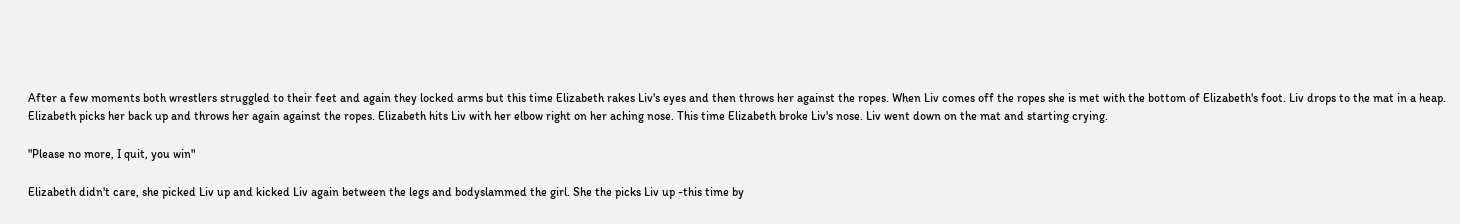After a few moments both wrestlers struggled to their feet and again they locked arms but this time Elizabeth rakes Liv's eyes and then throws her against the ropes. When Liv comes off the ropes she is met with the bottom of Elizabeth's foot. Liv drops to the mat in a heap. Elizabeth picks her back up and throws her again against the ropes. Elizabeth hits Liv with her elbow right on her aching nose. This time Elizabeth broke Liv's nose. Liv went down on the mat and starting crying.

"Please no more, I quit, you win"

Elizabeth didn't care, she picked Liv up and kicked Liv again between the legs and bodyslammed the girl. She the picks Liv up -this time by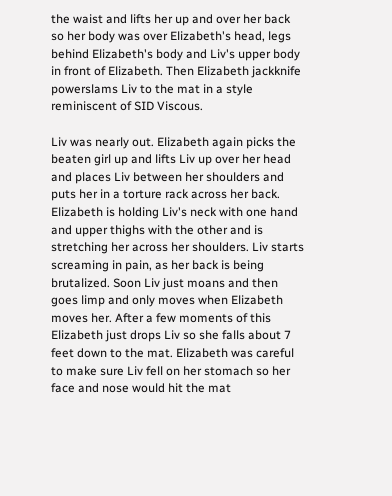the waist and lifts her up and over her back so her body was over Elizabeth's head, legs behind Elizabeth's body and Liv's upper body in front of Elizabeth. Then Elizabeth jackknife powerslams Liv to the mat in a style reminiscent of SID Viscous.

Liv was nearly out. Elizabeth again picks the beaten girl up and lifts Liv up over her head and places Liv between her shoulders and puts her in a torture rack across her back. Elizabeth is holding Liv's neck with one hand and upper thighs with the other and is stretching her across her shoulders. Liv starts screaming in pain, as her back is being brutalized. Soon Liv just moans and then goes limp and only moves when Elizabeth moves her. After a few moments of this Elizabeth just drops Liv so she falls about 7 feet down to the mat. Elizabeth was careful to make sure Liv fell on her stomach so her face and nose would hit the mat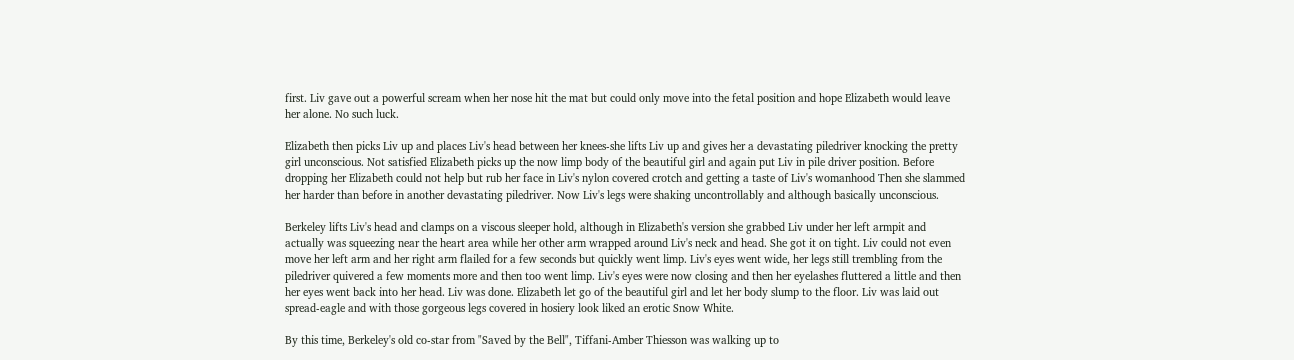first. Liv gave out a powerful scream when her nose hit the mat but could only move into the fetal position and hope Elizabeth would leave her alone. No such luck.

Elizabeth then picks Liv up and places Liv's head between her knees-she lifts Liv up and gives her a devastating piledriver knocking the pretty girl unconscious. Not satisfied Elizabeth picks up the now limp body of the beautiful girl and again put Liv in pile driver position. Before dropping her Elizabeth could not help but rub her face in Liv's nylon covered crotch and getting a taste of Liv's womanhood Then she slammed her harder than before in another devastating piledriver. Now Liv's legs were shaking uncontrollably and although basically unconscious.

Berkeley lifts Liv's head and clamps on a viscous sleeper hold, although in Elizabeth's version she grabbed Liv under her left armpit and actually was squeezing near the heart area while her other arm wrapped around Liv's neck and head. She got it on tight. Liv could not even move her left arm and her right arm flailed for a few seconds but quickly went limp. Liv's eyes went wide, her legs still trembling from the piledriver quivered a few moments more and then too went limp. Liv's eyes were now closing and then her eyelashes fluttered a little and then her eyes went back into her head. Liv was done. Elizabeth let go of the beautiful girl and let her body slump to the floor. Liv was laid out spread-eagle and with those gorgeous legs covered in hosiery look liked an erotic Snow White.

By this time, Berkeley's old co-star from "Saved by the Bell", Tiffani-Amber Thiesson was walking up to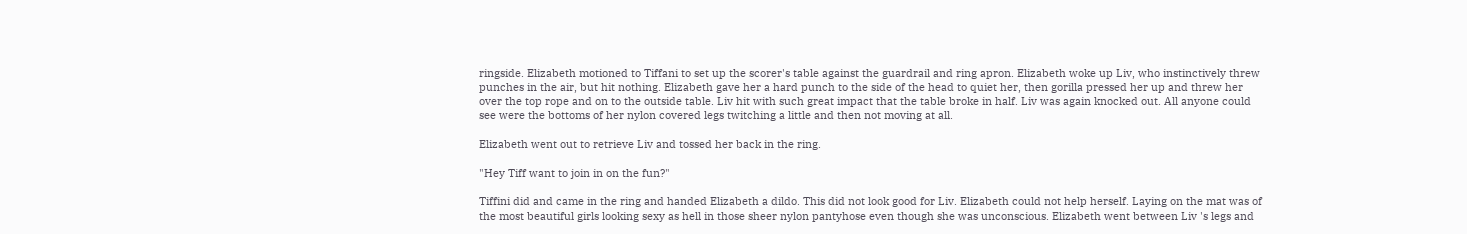ringside. Elizabeth motioned to Tiffani to set up the scorer's table against the guardrail and ring apron. Elizabeth woke up Liv, who instinctively threw punches in the air, but hit nothing. Elizabeth gave her a hard punch to the side of the head to quiet her, then gorilla pressed her up and threw her over the top rope and on to the outside table. Liv hit with such great impact that the table broke in half. Liv was again knocked out. All anyone could see were the bottoms of her nylon covered legs twitching a little and then not moving at all.

Elizabeth went out to retrieve Liv and tossed her back in the ring.

"Hey Tiff want to join in on the fun?"

Tiffini did and came in the ring and handed Elizabeth a dildo. This did not look good for Liv. Elizabeth could not help herself. Laying on the mat was of the most beautiful girls looking sexy as hell in those sheer nylon pantyhose even though she was unconscious. Elizabeth went between Liv 's legs and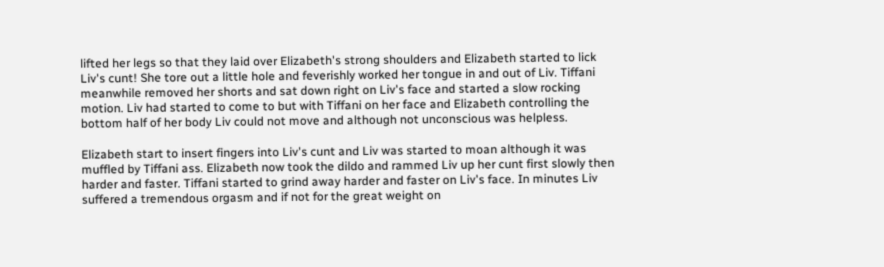lifted her legs so that they laid over Elizabeth's strong shoulders and Elizabeth started to lick Liv's cunt! She tore out a little hole and feverishly worked her tongue in and out of Liv. Tiffani meanwhile removed her shorts and sat down right on Liv's face and started a slow rocking motion. Liv had started to come to but with Tiffani on her face and Elizabeth controlling the bottom half of her body Liv could not move and although not unconscious was helpless.

Elizabeth start to insert fingers into Liv's cunt and Liv was started to moan although it was muffled by Tiffani ass. Elizabeth now took the dildo and rammed Liv up her cunt first slowly then harder and faster. Tiffani started to grind away harder and faster on Liv's face. In minutes Liv suffered a tremendous orgasm and if not for the great weight on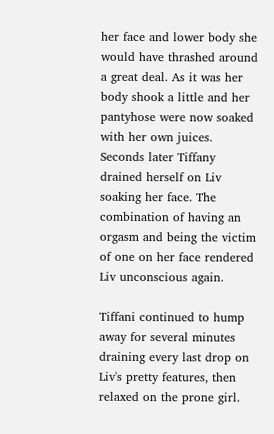her face and lower body she would have thrashed around a great deal. As it was her body shook a little and her pantyhose were now soaked with her own juices. Seconds later Tiffany drained herself on Liv soaking her face. The combination of having an orgasm and being the victim of one on her face rendered Liv unconscious again.

Tiffani continued to hump away for several minutes draining every last drop on Liv's pretty features, then relaxed on the prone girl.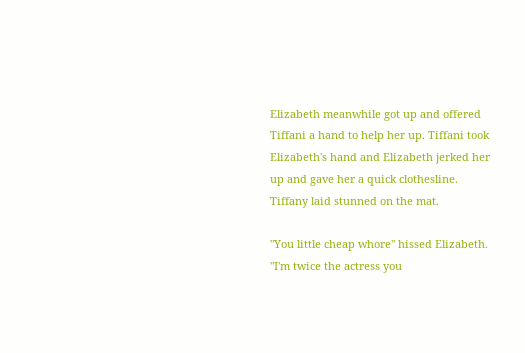Elizabeth meanwhile got up and offered Tiffani a hand to help her up. Tiffani took Elizabeth's hand and Elizabeth jerked her up and gave her a quick clothesline. Tiffany laid stunned on the mat.

"You little cheap whore" hissed Elizabeth. "I'm twice the actress you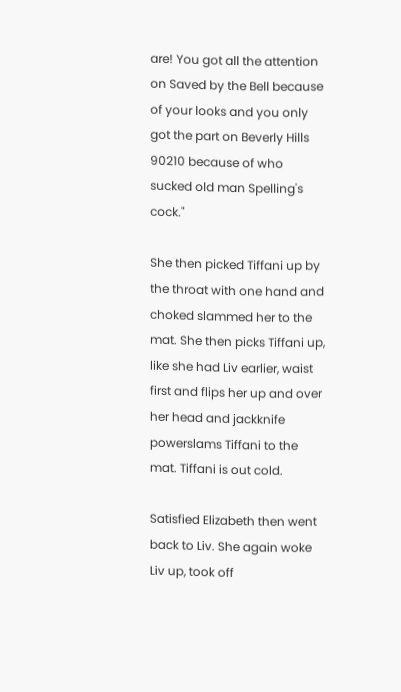are! You got all the attention on Saved by the Bell because of your looks and you only got the part on Beverly Hills 90210 because of who sucked old man Spelling's cock."

She then picked Tiffani up by the throat with one hand and choked slammed her to the mat. She then picks Tiffani up, like she had Liv earlier, waist first and flips her up and over her head and jackknife powerslams Tiffani to the mat. Tiffani is out cold.

Satisfied Elizabeth then went back to Liv. She again woke Liv up, took off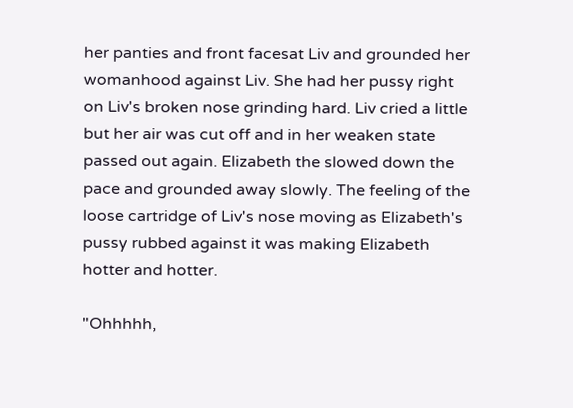her panties and front facesat Liv and grounded her womanhood against Liv. She had her pussy right on Liv's broken nose grinding hard. Liv cried a little but her air was cut off and in her weaken state passed out again. Elizabeth the slowed down the pace and grounded away slowly. The feeling of the loose cartridge of Liv's nose moving as Elizabeth's pussy rubbed against it was making Elizabeth hotter and hotter.

"Ohhhhh,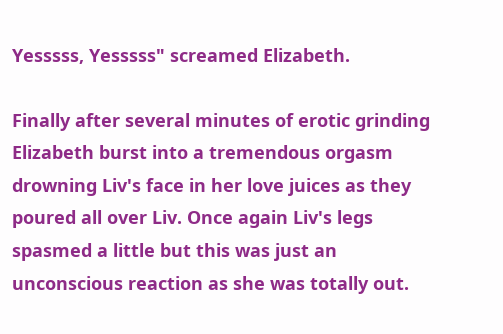Yesssss, Yesssss" screamed Elizabeth.

Finally after several minutes of erotic grinding Elizabeth burst into a tremendous orgasm drowning Liv's face in her love juices as they poured all over Liv. Once again Liv's legs spasmed a little but this was just an unconscious reaction as she was totally out.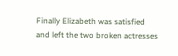Finally Elizabeth was satisfied and left the two broken actresses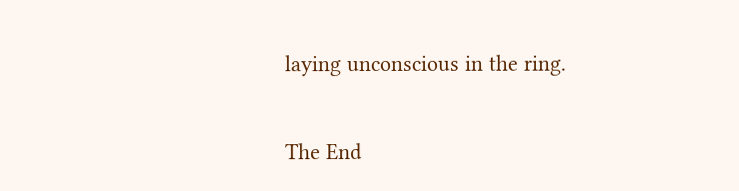laying unconscious in the ring.

The End